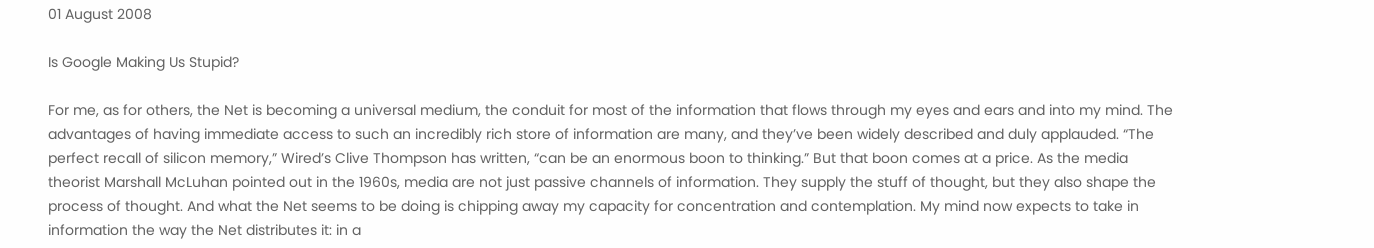01 August 2008

Is Google Making Us Stupid?

For me, as for others, the Net is becoming a universal medium, the conduit for most of the information that flows through my eyes and ears and into my mind. The advantages of having immediate access to such an incredibly rich store of information are many, and they’ve been widely described and duly applauded. “The perfect recall of silicon memory,” Wired’s Clive Thompson has written, “can be an enormous boon to thinking.” But that boon comes at a price. As the media theorist Marshall McLuhan pointed out in the 1960s, media are not just passive channels of information. They supply the stuff of thought, but they also shape the process of thought. And what the Net seems to be doing is chipping away my capacity for concentration and contemplation. My mind now expects to take in information the way the Net distributes it: in a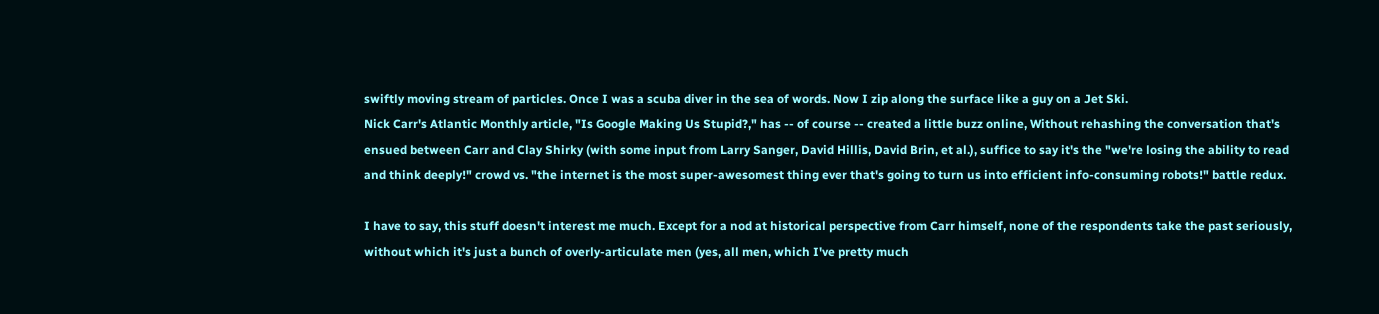swiftly moving stream of particles. Once I was a scuba diver in the sea of words. Now I zip along the surface like a guy on a Jet Ski.
Nick Carr's Atlantic Monthly article, "Is Google Making Us Stupid?," has -- of course -- created a little buzz online, Without rehashing the conversation that's ensued between Carr and Clay Shirky (with some input from Larry Sanger, David Hillis, David Brin, et al.), suffice to say it's the "we're losing the ability to read and think deeply!" crowd vs. "the internet is the most super-awesomest thing ever that's going to turn us into efficient info-consuming robots!" battle redux.

I have to say, this stuff doesn't interest me much. Except for a nod at historical perspective from Carr himself, none of the respondents take the past seriously, without which it's just a bunch of overly-articulate men (yes, all men, which I've pretty much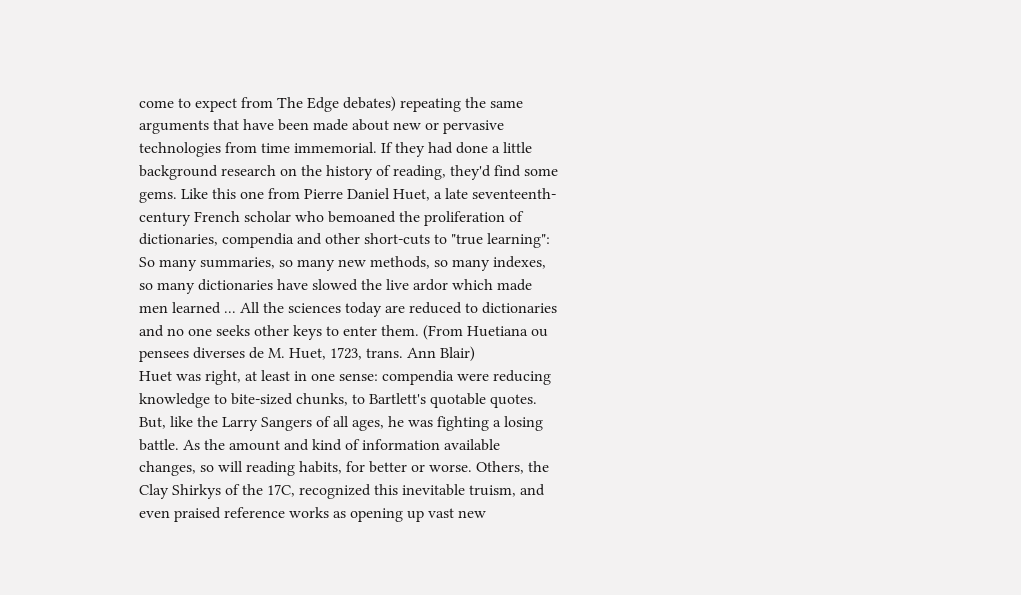come to expect from The Edge debates) repeating the same arguments that have been made about new or pervasive technologies from time immemorial. If they had done a little background research on the history of reading, they'd find some gems. Like this one from Pierre Daniel Huet, a late seventeenth-century French scholar who bemoaned the proliferation of dictionaries, compendia and other short-cuts to "true learning":
So many summaries, so many new methods, so many indexes, so many dictionaries have slowed the live ardor which made men learned ... All the sciences today are reduced to dictionaries and no one seeks other keys to enter them. (From Huetiana ou pensees diverses de M. Huet, 1723, trans. Ann Blair)
Huet was right, at least in one sense: compendia were reducing knowledge to bite-sized chunks, to Bartlett's quotable quotes. But, like the Larry Sangers of all ages, he was fighting a losing battle. As the amount and kind of information available changes, so will reading habits, for better or worse. Others, the Clay Shirkys of the 17C, recognized this inevitable truism, and even praised reference works as opening up vast new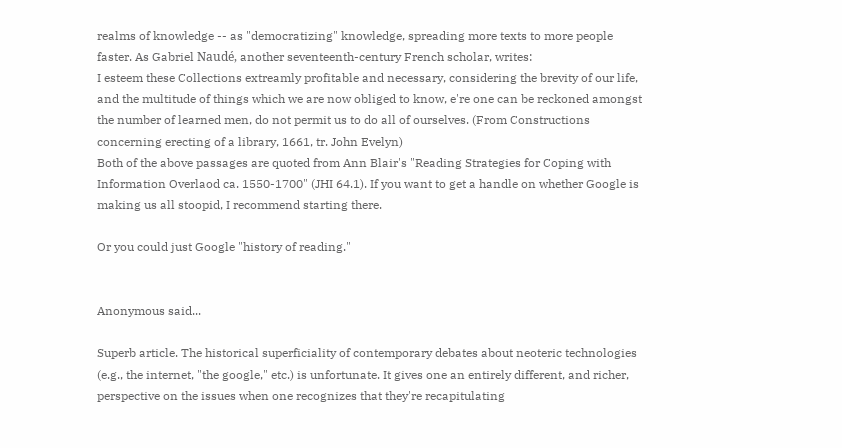realms of knowledge -- as "democratizing" knowledge, spreading more texts to more people faster. As Gabriel Naudé, another seventeenth-century French scholar, writes:
I esteem these Collections extreamly profitable and necessary, considering the brevity of our life, and the multitude of things which we are now obliged to know, e're one can be reckoned amongst the number of learned men, do not permit us to do all of ourselves. (From Constructions concerning erecting of a library, 1661, tr. John Evelyn)
Both of the above passages are quoted from Ann Blair's "Reading Strategies for Coping with Information Overlaod ca. 1550-1700" (JHI 64.1). If you want to get a handle on whether Google is making us all stoopid, I recommend starting there.

Or you could just Google "history of reading."


Anonymous said...

Superb article. The historical superficiality of contemporary debates about neoteric technologies (e.g., the internet, "the google," etc.) is unfortunate. It gives one an entirely different, and richer, perspective on the issues when one recognizes that they're recapitulating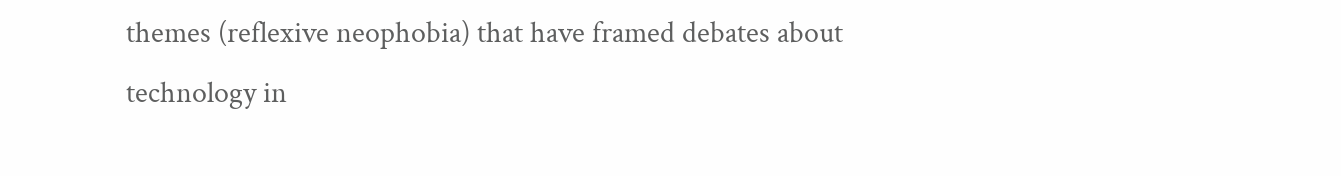themes (reflexive neophobia) that have framed debates about technology in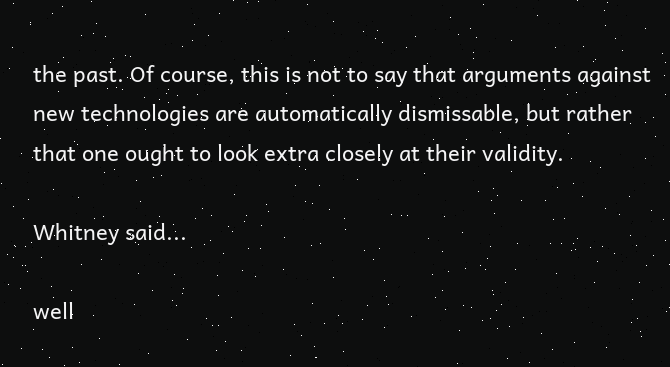the past. Of course, this is not to say that arguments against new technologies are automatically dismissable, but rather that one ought to look extra closely at their validity.

Whitney said...

well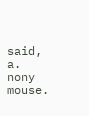said, a. nony mouse.